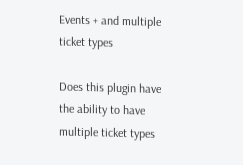Events + and multiple ticket types

Does this plugin have the ability to have multiple ticket types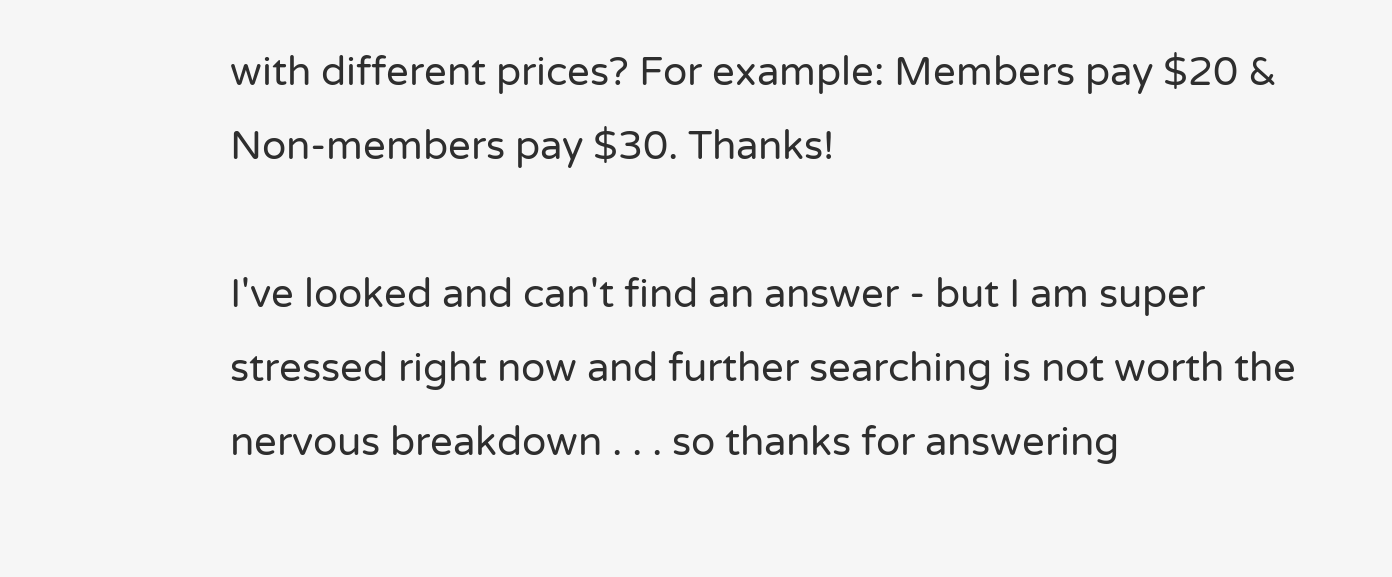with different prices? For example: Members pay $20 & Non-members pay $30. Thanks!

I've looked and can't find an answer - but I am super stressed right now and further searching is not worth the nervous breakdown . . . so thanks for answering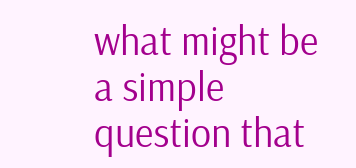what might be a simple question that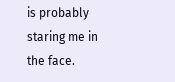is probably staring me in the face.